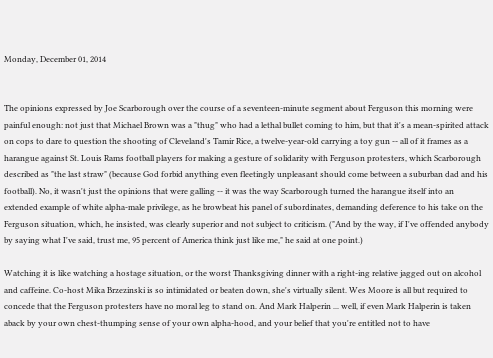Monday, December 01, 2014


The opinions expressed by Joe Scarborough over the course of a seventeen-minute segment about Ferguson this morning were painful enough: not just that Michael Brown was a "thug" who had a lethal bullet coming to him, but that it's a mean-spirited attack on cops to dare to question the shooting of Cleveland's Tamir Rice, a twelve-year-old carrying a toy gun -- all of it frames as a harangue against St. Louis Rams football players for making a gesture of solidarity with Ferguson protesters, which Scarborough described as "the last straw" (because God forbid anything even fleetingly unpleasant should come between a suburban dad and his football). No, it wasn't just the opinions that were galling -- it was the way Scarborough turned the harangue itself into an extended example of white alpha-male privilege, as he browbeat his panel of subordinates, demanding deference to his take on the Ferguson situation, which, he insisted, was clearly superior and not subject to criticism. ("And by the way, if I've offended anybody by saying what I've said, trust me, 95 percent of America think just like me," he said at one point.)

Watching it is like watching a hostage situation, or the worst Thanksgiving dinner with a right-ing relative jagged out on alcohol and caffeine. Co-host Mika Brzezinski is so intimidated or beaten down, she's virtually silent. Wes Moore is all but required to concede that the Ferguson protesters have no moral leg to stand on. And Mark Halperin ... well, if even Mark Halperin is taken aback by your own chest-thumping sense of your own alpha-hood, and your belief that you're entitled not to have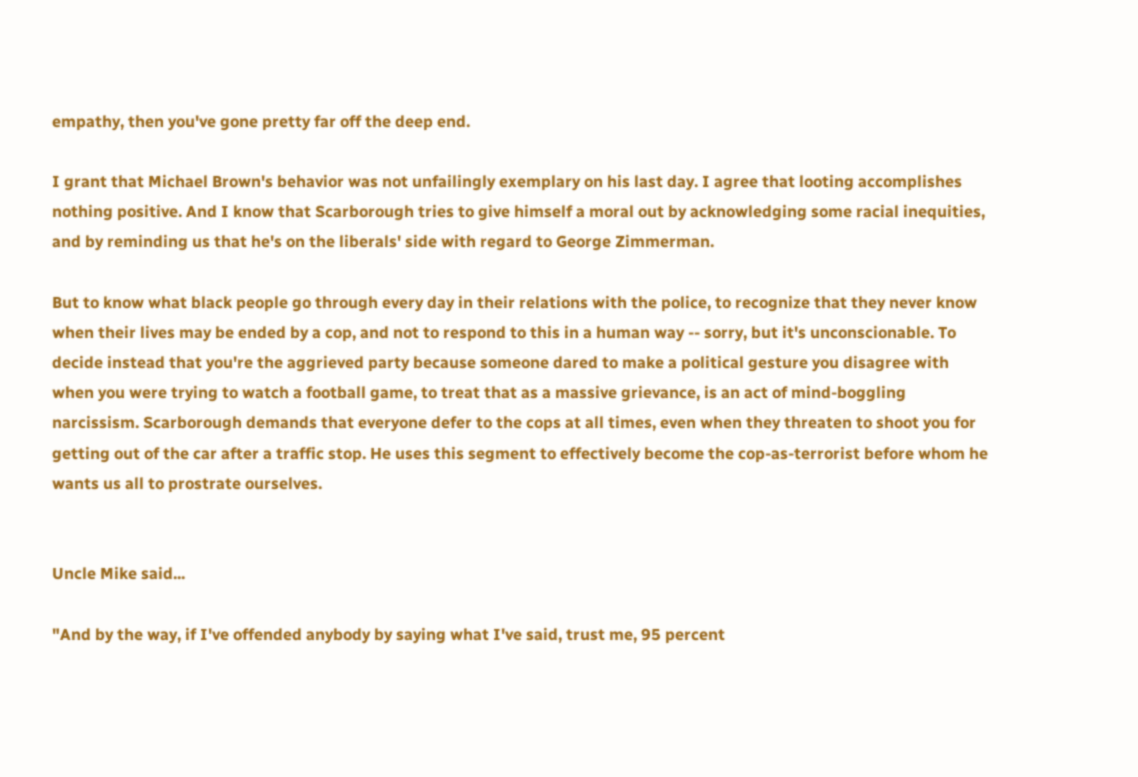empathy, then you've gone pretty far off the deep end.

I grant that Michael Brown's behavior was not unfailingly exemplary on his last day. I agree that looting accomplishes nothing positive. And I know that Scarborough tries to give himself a moral out by acknowledging some racial inequities, and by reminding us that he's on the liberals' side with regard to George Zimmerman.

But to know what black people go through every day in their relations with the police, to recognize that they never know when their lives may be ended by a cop, and not to respond to this in a human way -- sorry, but it's unconscionable. To decide instead that you're the aggrieved party because someone dared to make a political gesture you disagree with when you were trying to watch a football game, to treat that as a massive grievance, is an act of mind-boggling narcissism. Scarborough demands that everyone defer to the cops at all times, even when they threaten to shoot you for getting out of the car after a traffic stop. He uses this segment to effectively become the cop-as-terrorist before whom he wants us all to prostrate ourselves.


Uncle Mike said...

"And by the way, if I've offended anybody by saying what I've said, trust me, 95 percent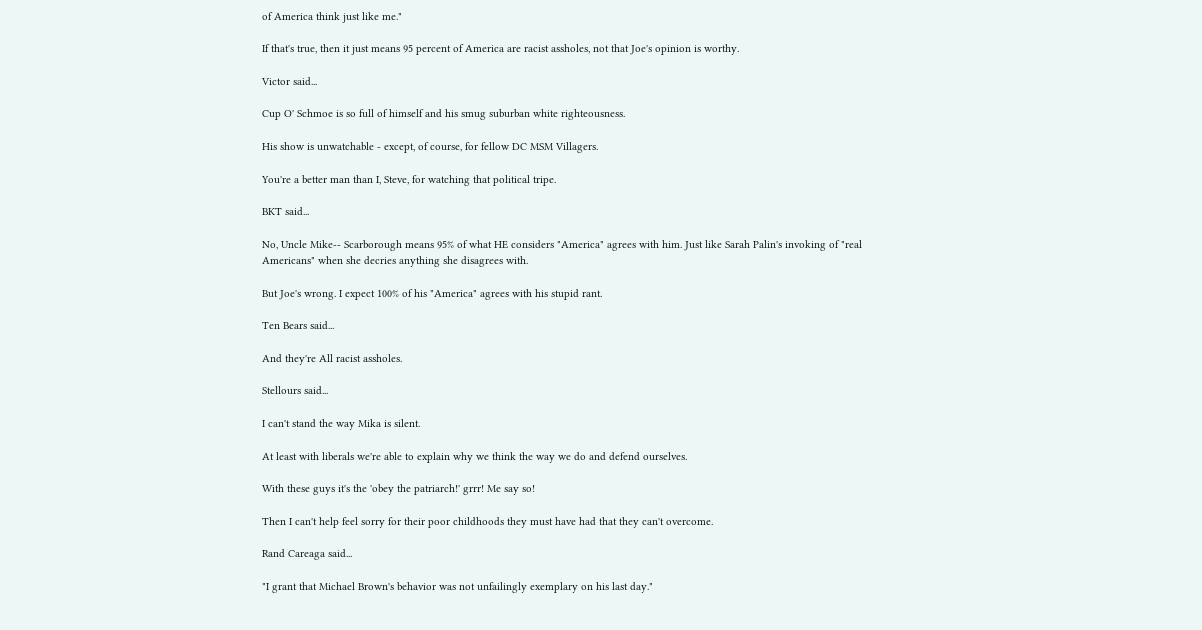of America think just like me."

If that's true, then it just means 95 percent of America are racist assholes, not that Joe's opinion is worthy.

Victor said...

Cup O' Schmoe is so full of himself and his smug suburban white righteousness.

His show is unwatchable - except, of course, for fellow DC MSM Villagers.

You're a better man than I, Steve, for watching that political tripe.

BKT said...

No, Uncle Mike-- Scarborough means 95% of what HE considers "America" agrees with him. Just like Sarah Palin's invoking of "real Americans" when she decries anything she disagrees with.

But Joe's wrong. I expect 100% of his "America" agrees with his stupid rant.

Ten Bears said...

And they're All racist assholes.

Stellours said...

I can't stand the way Mika is silent.

At least with liberals we're able to explain why we think the way we do and defend ourselves.

With these guys it's the 'obey the patriarch!' grrr! Me say so!

Then I can't help feel sorry for their poor childhoods they must have had that they can't overcome.

Rand Careaga said...

"I grant that Michael Brown's behavior was not unfailingly exemplary on his last day."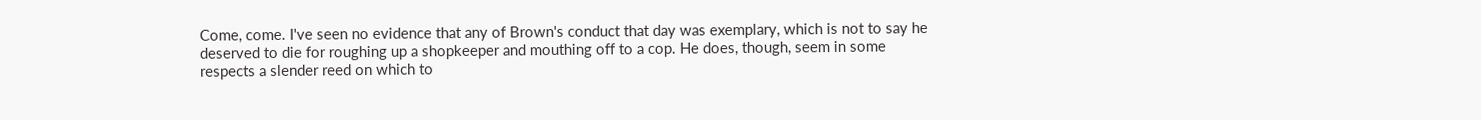Come, come. I've seen no evidence that any of Brown's conduct that day was exemplary, which is not to say he deserved to die for roughing up a shopkeeper and mouthing off to a cop. He does, though, seem in some respects a slender reed on which to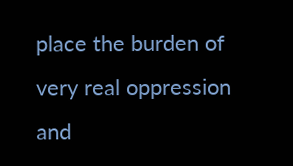place the burden of very real oppression and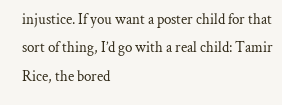injustice. If you want a poster child for that sort of thing, I’d go with a real child: Tamir Rice, the bored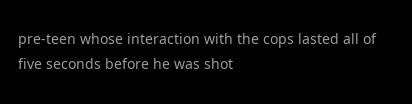pre-teen whose interaction with the cops lasted all of five seconds before he was shot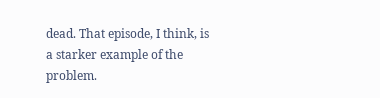dead. That episode, I think, is a starker example of the problem.